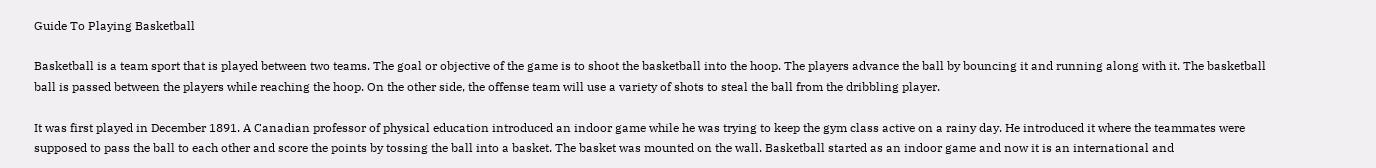Guide To Playing Basketball

Basketball is a team sport that is played between two teams. The goal or objective of the game is to shoot the basketball into the hoop. The players advance the ball by bouncing it and running along with it. The basketball ball is passed between the players while reaching the hoop. On the other side, the offense team will use a variety of shots to steal the ball from the dribbling player.

It was first played in December 1891. A Canadian professor of physical education introduced an indoor game while he was trying to keep the gym class active on a rainy day. He introduced it where the teammates were supposed to pass the ball to each other and score the points by tossing the ball into a basket. The basket was mounted on the wall. Basketball started as an indoor game and now it is an international and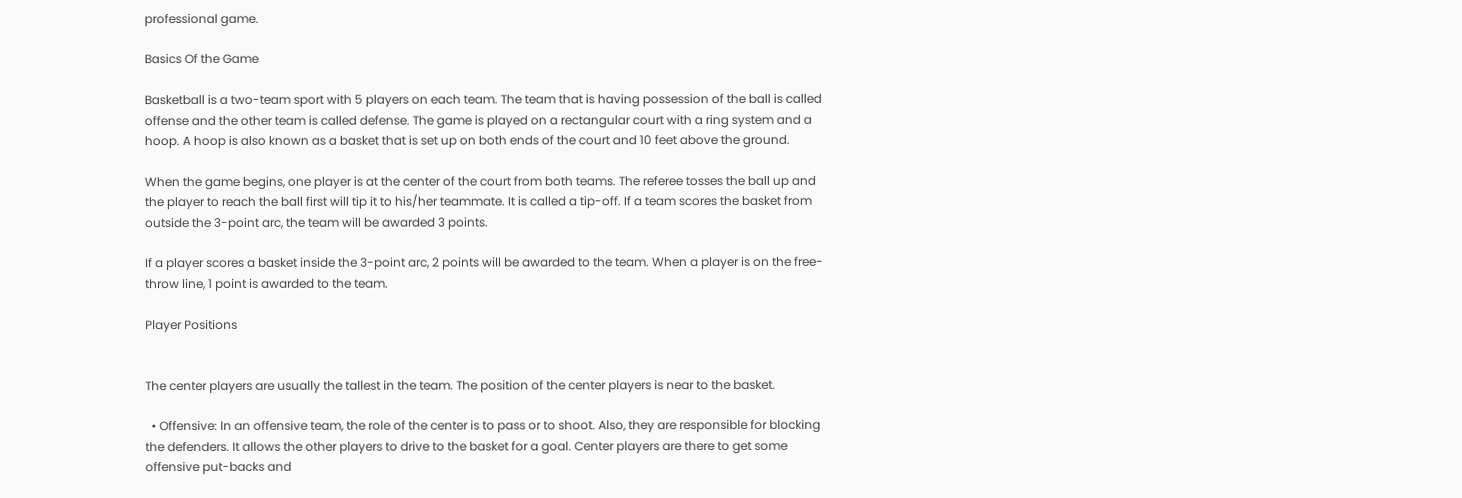professional game.

Basics Of the Game

Basketball is a two-team sport with 5 players on each team. The team that is having possession of the ball is called offense and the other team is called defense. The game is played on a rectangular court with a ring system and a hoop. A hoop is also known as a basket that is set up on both ends of the court and 10 feet above the ground.

When the game begins, one player is at the center of the court from both teams. The referee tosses the ball up and the player to reach the ball first will tip it to his/her teammate. It is called a tip-off. If a team scores the basket from outside the 3-point arc, the team will be awarded 3 points.

If a player scores a basket inside the 3-point arc, 2 points will be awarded to the team. When a player is on the free-throw line, 1 point is awarded to the team.

Player Positions


The center players are usually the tallest in the team. The position of the center players is near to the basket.

  • Offensive: In an offensive team, the role of the center is to pass or to shoot. Also, they are responsible for blocking the defenders. It allows the other players to drive to the basket for a goal. Center players are there to get some offensive put-backs and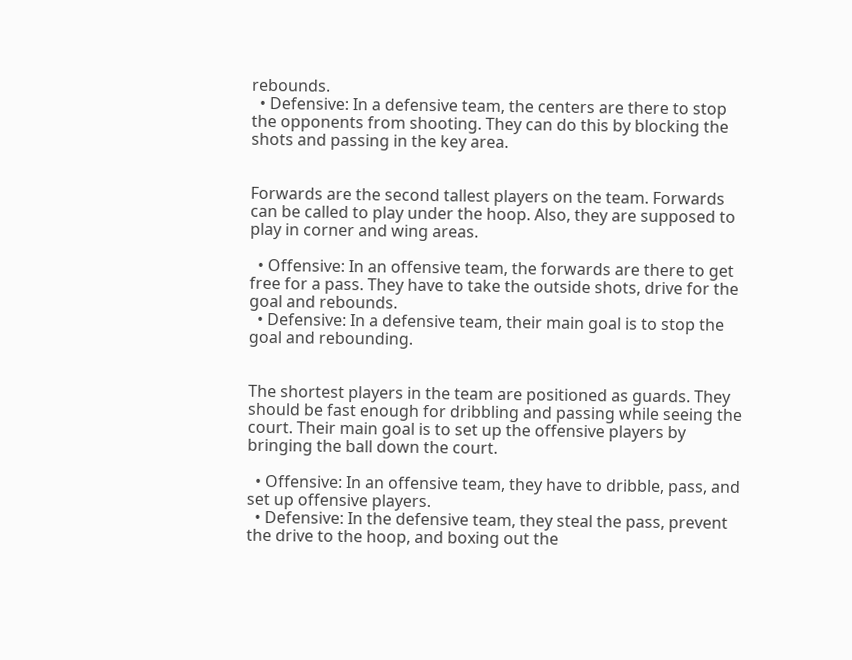rebounds.
  • Defensive: In a defensive team, the centers are there to stop the opponents from shooting. They can do this by blocking the shots and passing in the key area.


Forwards are the second tallest players on the team. Forwards can be called to play under the hoop. Also, they are supposed to play in corner and wing areas.

  • Offensive: In an offensive team, the forwards are there to get free for a pass. They have to take the outside shots, drive for the goal and rebounds.
  • Defensive: In a defensive team, their main goal is to stop the goal and rebounding.


The shortest players in the team are positioned as guards. They should be fast enough for dribbling and passing while seeing the court. Their main goal is to set up the offensive players by bringing the ball down the court.

  • Offensive: In an offensive team, they have to dribble, pass, and set up offensive players.
  • Defensive: In the defensive team, they steal the pass, prevent the drive to the hoop, and boxing out the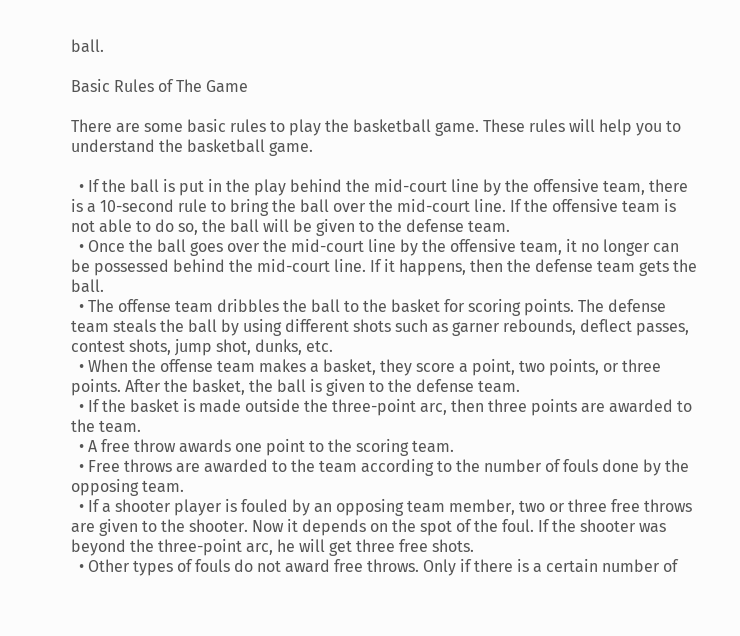ball.

Basic Rules of The Game

There are some basic rules to play the basketball game. These rules will help you to understand the basketball game.

  • If the ball is put in the play behind the mid-court line by the offensive team, there is a 10-second rule to bring the ball over the mid-court line. If the offensive team is not able to do so, the ball will be given to the defense team.
  • Once the ball goes over the mid-court line by the offensive team, it no longer can be possessed behind the mid-court line. If it happens, then the defense team gets the ball.
  • The offense team dribbles the ball to the basket for scoring points. The defense team steals the ball by using different shots such as garner rebounds, deflect passes, contest shots, jump shot, dunks, etc.
  • When the offense team makes a basket, they score a point, two points, or three points. After the basket, the ball is given to the defense team.
  • If the basket is made outside the three-point arc, then three points are awarded to the team.
  • A free throw awards one point to the scoring team.
  • Free throws are awarded to the team according to the number of fouls done by the opposing team.
  • If a shooter player is fouled by an opposing team member, two or three free throws are given to the shooter. Now it depends on the spot of the foul. If the shooter was beyond the three-point arc, he will get three free shots.
  • Other types of fouls do not award free throws. Only if there is a certain number of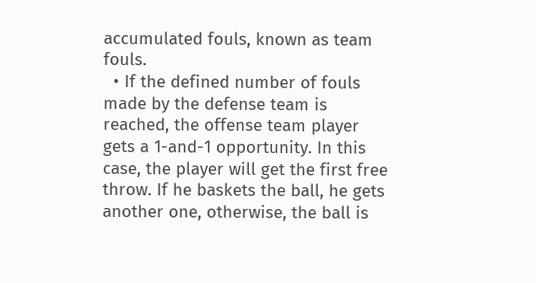accumulated fouls, known as team fouls.
  • If the defined number of fouls made by the defense team is reached, the offense team player gets a 1-and-1 opportunity. In this case, the player will get the first free throw. If he baskets the ball, he gets another one, otherwise, the ball is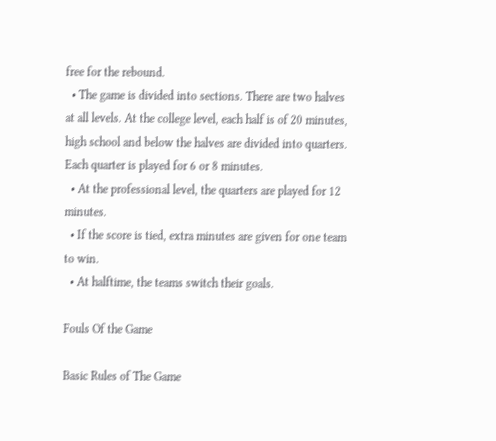free for the rebound.
  • The game is divided into sections. There are two halves at all levels. At the college level, each half is of 20 minutes, high school and below the halves are divided into quarters. Each quarter is played for 6 or 8 minutes.
  • At the professional level, the quarters are played for 12 minutes.
  • If the score is tied, extra minutes are given for one team to win.
  • At halftime, the teams switch their goals.

Fouls Of the Game

Basic Rules of The Game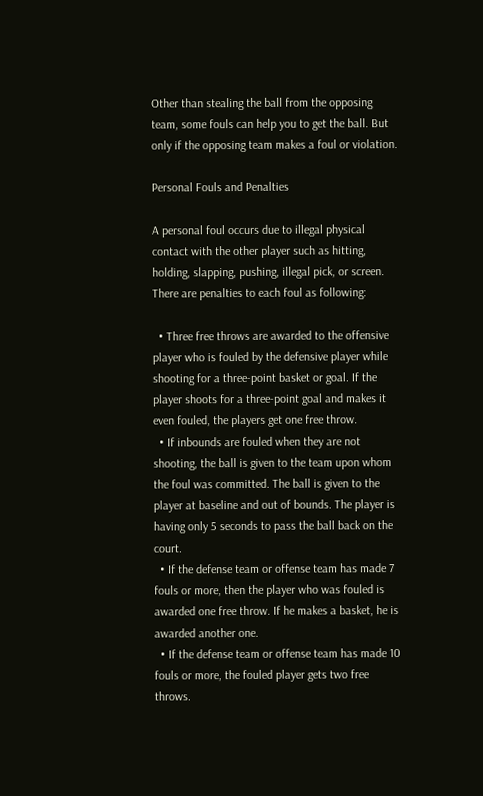Other than stealing the ball from the opposing team, some fouls can help you to get the ball. But only if the opposing team makes a foul or violation.

Personal Fouls and Penalties

A personal foul occurs due to illegal physical contact with the other player such as hitting, holding, slapping, pushing, illegal pick, or screen. There are penalties to each foul as following:

  • Three free throws are awarded to the offensive player who is fouled by the defensive player while shooting for a three-point basket or goal. If the player shoots for a three-point goal and makes it even fouled, the players get one free throw.
  • If inbounds are fouled when they are not shooting, the ball is given to the team upon whom the foul was committed. The ball is given to the player at baseline and out of bounds. The player is having only 5 seconds to pass the ball back on the court.
  • If the defense team or offense team has made 7 fouls or more, then the player who was fouled is awarded one free throw. If he makes a basket, he is awarded another one.
  • If the defense team or offense team has made 10 fouls or more, the fouled player gets two free throws.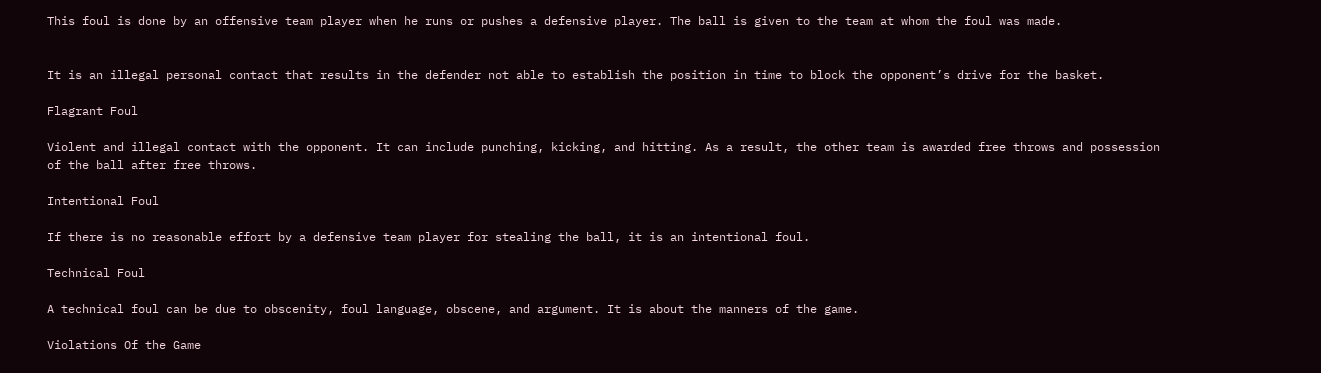This foul is done by an offensive team player when he runs or pushes a defensive player. The ball is given to the team at whom the foul was made.


It is an illegal personal contact that results in the defender not able to establish the position in time to block the opponent’s drive for the basket.

Flagrant Foul

Violent and illegal contact with the opponent. It can include punching, kicking, and hitting. As a result, the other team is awarded free throws and possession of the ball after free throws.

Intentional Foul

If there is no reasonable effort by a defensive team player for stealing the ball, it is an intentional foul.

Technical Foul

A technical foul can be due to obscenity, foul language, obscene, and argument. It is about the manners of the game.

Violations Of the Game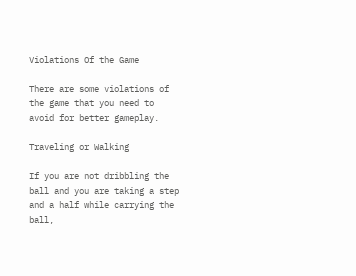Violations Of the Game

There are some violations of the game that you need to avoid for better gameplay.

Traveling or Walking

If you are not dribbling the ball and you are taking a step and a half while carrying the ball,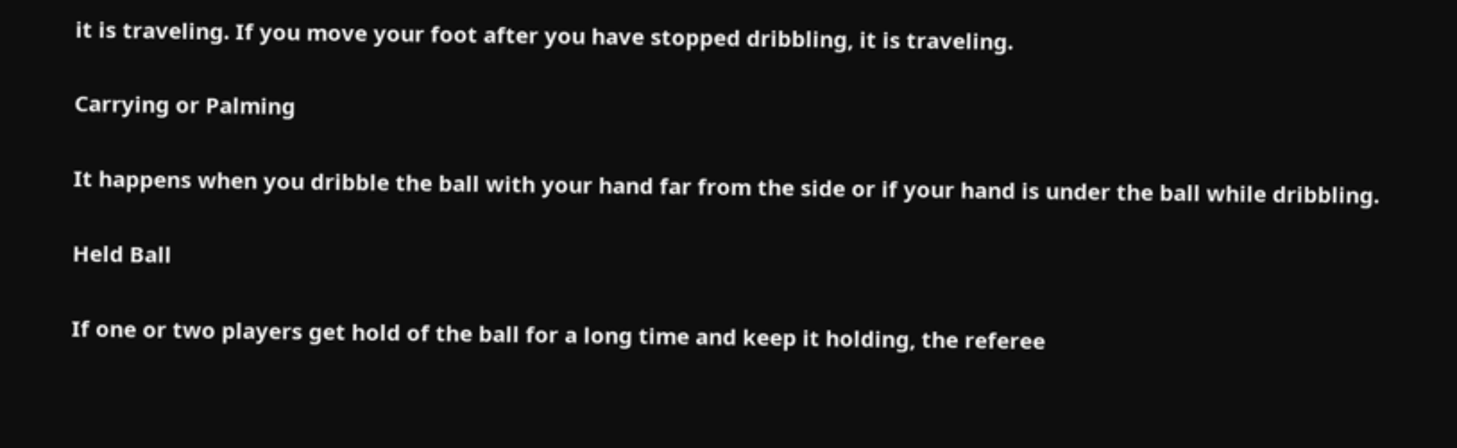it is traveling. If you move your foot after you have stopped dribbling, it is traveling.

Carrying or Palming

It happens when you dribble the ball with your hand far from the side or if your hand is under the ball while dribbling.

Held Ball

If one or two players get hold of the ball for a long time and keep it holding, the referee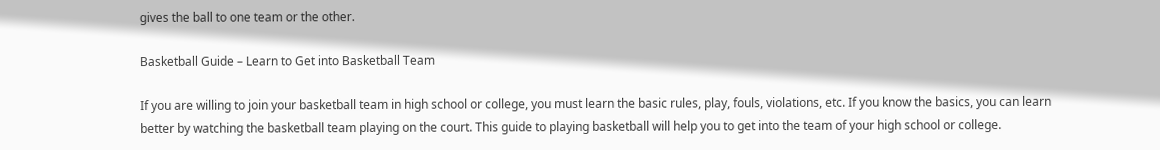gives the ball to one team or the other.

Basketball Guide – Learn to Get into Basketball Team

If you are willing to join your basketball team in high school or college, you must learn the basic rules, play, fouls, violations, etc. If you know the basics, you can learn better by watching the basketball team playing on the court. This guide to playing basketball will help you to get into the team of your high school or college.